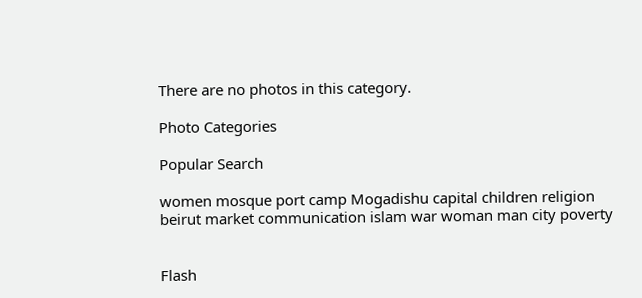There are no photos in this category.

Photo Categories

Popular Search

women mosque port camp Mogadishu capital children religion beirut market communication islam war woman man city poverty


Flash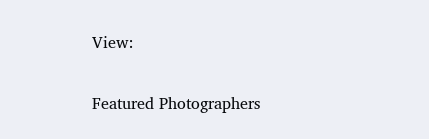View:

Featured Photographers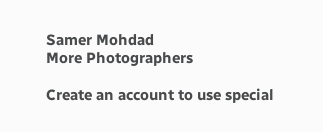Samer Mohdad
More Photographers

Create an account to use special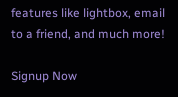features like lightbox, email to a friend, and much more!

Signup Now